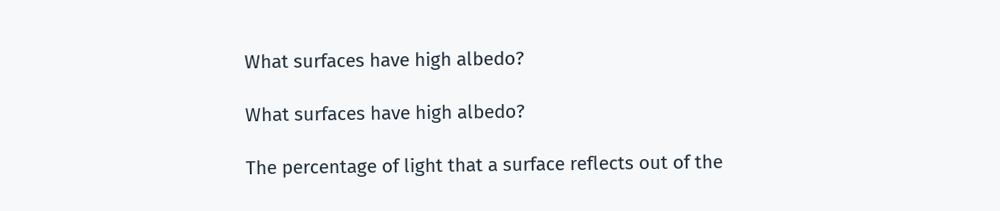What surfaces have high albedo?

What surfaces have high albedo?

The percentage of light that a surface reflects out of the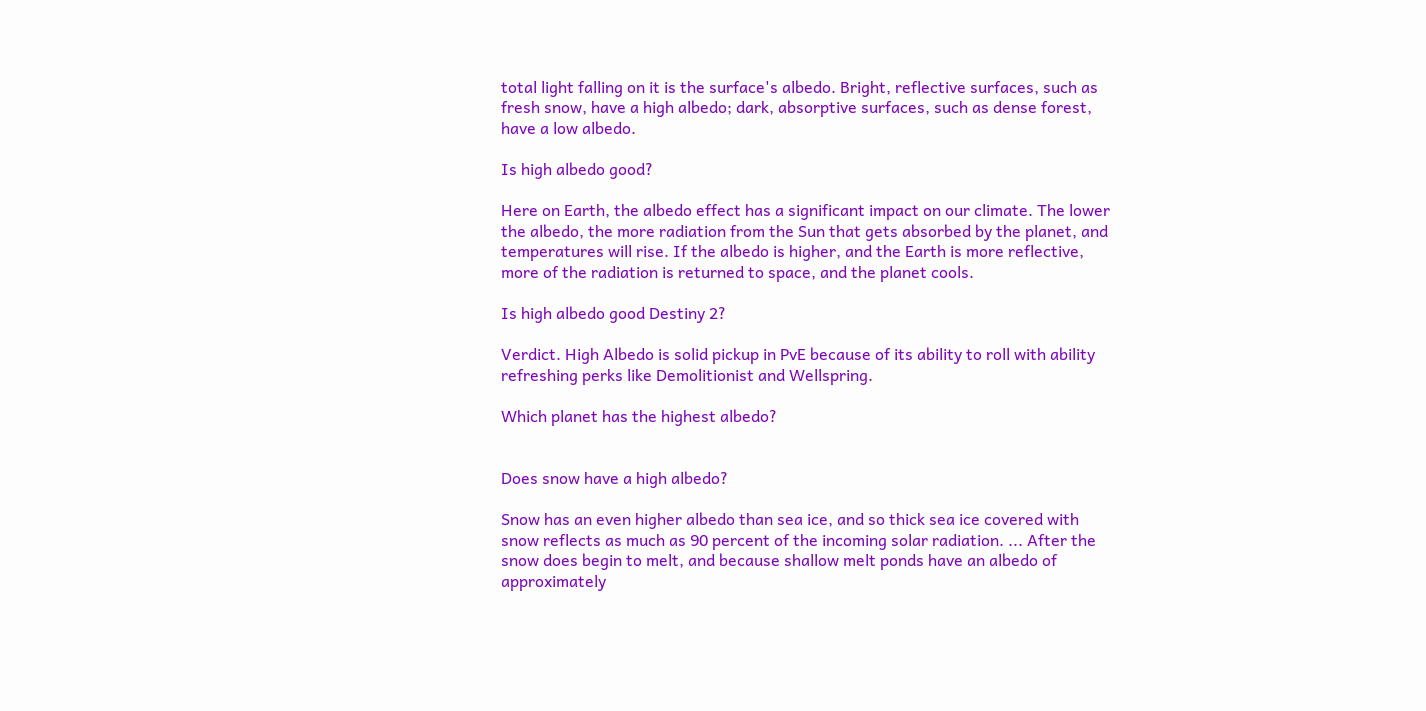total light falling on it is the surface's albedo. Bright, reflective surfaces, such as fresh snow, have a high albedo; dark, absorptive surfaces, such as dense forest, have a low albedo.

Is high albedo good?

Here on Earth, the albedo effect has a significant impact on our climate. The lower the albedo, the more radiation from the Sun that gets absorbed by the planet, and temperatures will rise. If the albedo is higher, and the Earth is more reflective, more of the radiation is returned to space, and the planet cools.

Is high albedo good Destiny 2?

Verdict. High Albedo is solid pickup in PvE because of its ability to roll with ability refreshing perks like Demolitionist and Wellspring.

Which planet has the highest albedo?


Does snow have a high albedo?

Snow has an even higher albedo than sea ice, and so thick sea ice covered with snow reflects as much as 90 percent of the incoming solar radiation. ... After the snow does begin to melt, and because shallow melt ponds have an albedo of approximately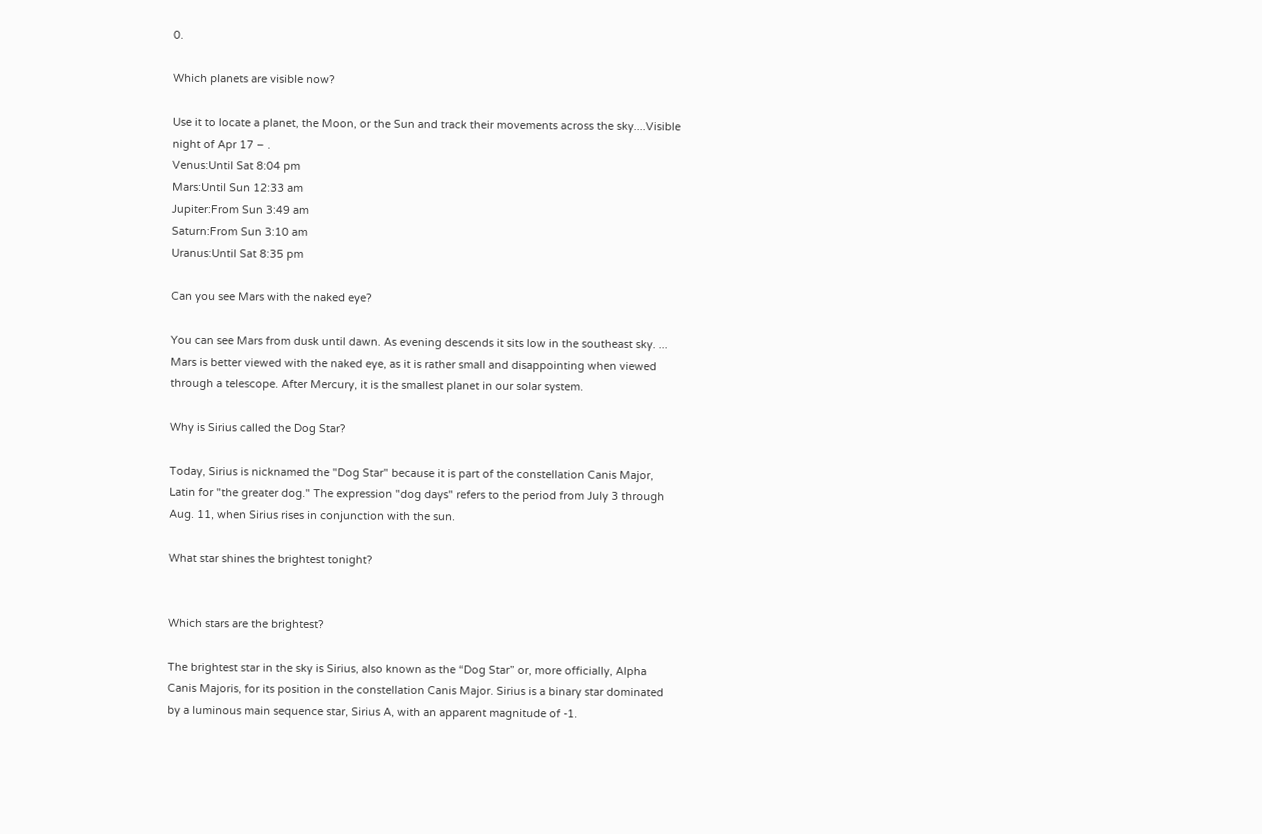0.

Which planets are visible now?

Use it to locate a planet, the Moon, or the Sun and track their movements across the sky....Visible night of Apr 17 – .
Venus:Until Sat 8:04 pm
Mars:Until Sun 12:33 am
Jupiter:From Sun 3:49 am
Saturn:From Sun 3:10 am
Uranus:Until Sat 8:35 pm

Can you see Mars with the naked eye?

You can see Mars from dusk until dawn. As evening descends it sits low in the southeast sky. ... Mars is better viewed with the naked eye, as it is rather small and disappointing when viewed through a telescope. After Mercury, it is the smallest planet in our solar system.

Why is Sirius called the Dog Star?

Today, Sirius is nicknamed the "Dog Star" because it is part of the constellation Canis Major, Latin for "the greater dog." The expression "dog days" refers to the period from July 3 through Aug. 11, when Sirius rises in conjunction with the sun.

What star shines the brightest tonight?


Which stars are the brightest?

The brightest star in the sky is Sirius, also known as the “Dog Star” or, more officially, Alpha Canis Majoris, for its position in the constellation Canis Major. Sirius is a binary star dominated by a luminous main sequence star, Sirius A, with an apparent magnitude of -1.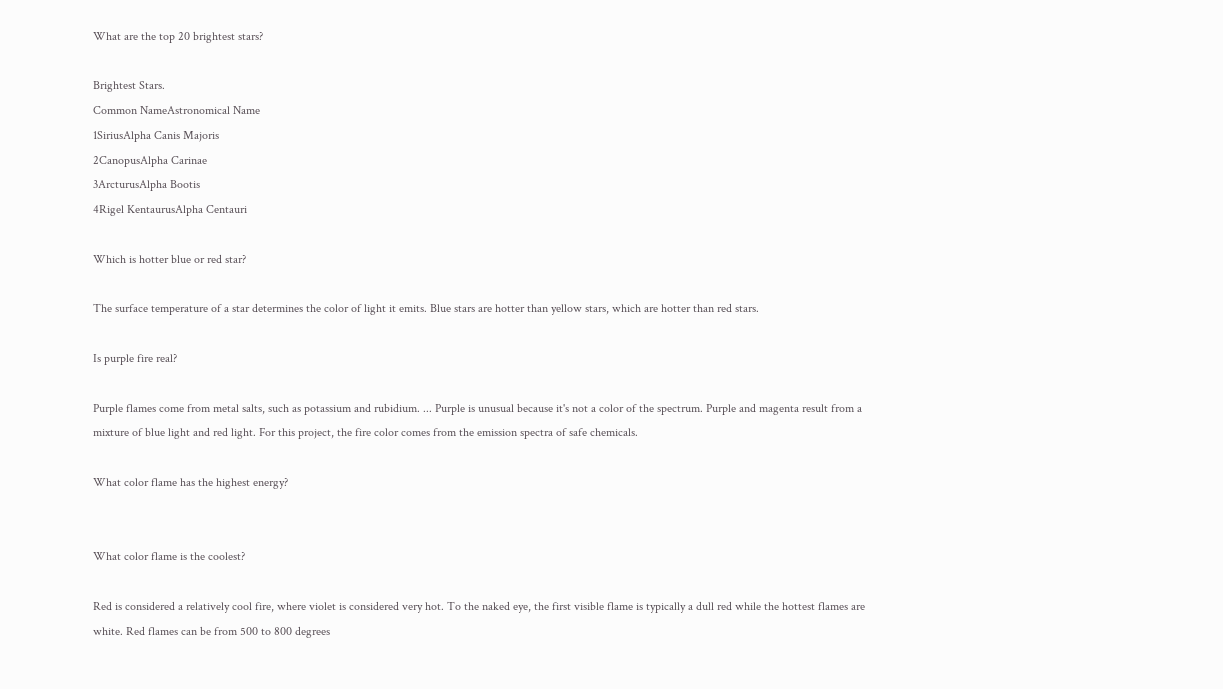What are the top 20 brightest stars?

Brightest Stars.
Common NameAstronomical Name
1SiriusAlpha Canis Majoris
2CanopusAlpha Carinae
3ArcturusAlpha Bootis
4Rigel KentaurusAlpha Centauri

Which is hotter blue or red star?

The surface temperature of a star determines the color of light it emits. Blue stars are hotter than yellow stars, which are hotter than red stars.

Is purple fire real?

Purple flames come from metal salts, such as potassium and rubidium. ... Purple is unusual because it's not a color of the spectrum. Purple and magenta result from a mixture of blue light and red light. For this project, the fire color comes from the emission spectra of safe chemicals.

What color flame has the highest energy?


What color flame is the coolest?

Red is considered a relatively cool fire, where violet is considered very hot. To the naked eye, the first visible flame is typically a dull red while the hottest flames are white. Red flames can be from 500 to 800 degrees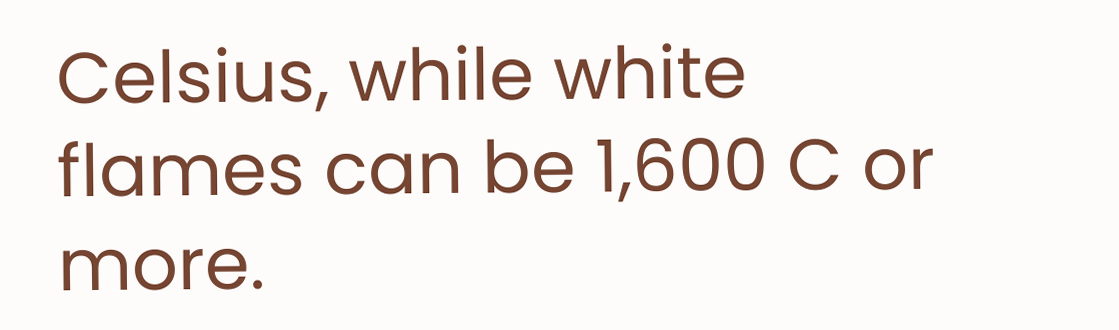Celsius, while white flames can be 1,600 C or more.